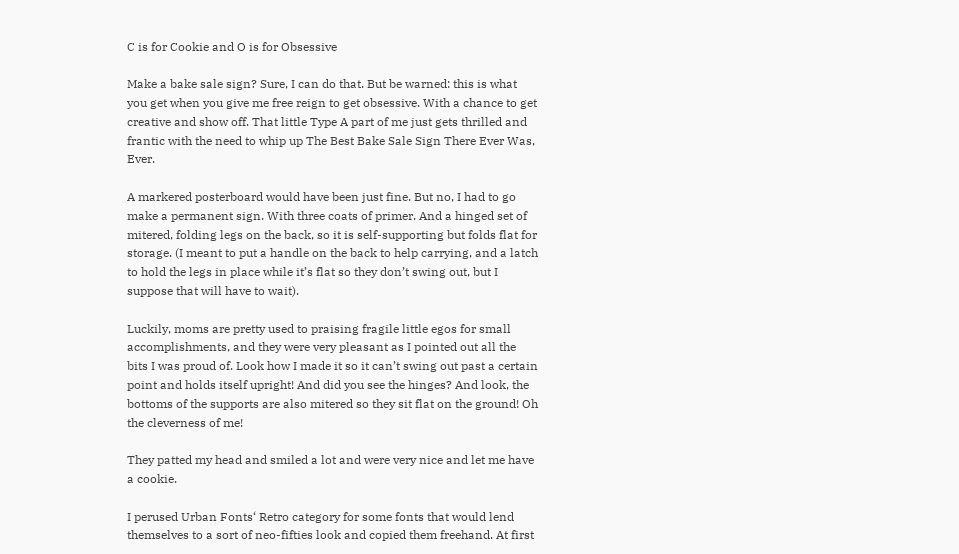C is for Cookie and O is for Obsessive

Make a bake sale sign? Sure, I can do that. But be warned: this is what you get when you give me free reign to get obsessive. With a chance to get creative and show off. That little Type A part of me just gets thrilled and frantic with the need to whip up The Best Bake Sale Sign There Ever Was, Ever.

A markered posterboard would have been just fine. But no, I had to go make a permanent sign. With three coats of primer. And a hinged set of mitered, folding legs on the back, so it is self-supporting but folds flat for storage. (I meant to put a handle on the back to help carrying, and a latch to hold the legs in place while it’s flat so they don’t swing out, but I suppose that will have to wait).

Luckily, moms are pretty used to praising fragile little egos for small accomplishments, and they were very pleasant as I pointed out all the bits I was proud of. Look how I made it so it can’t swing out past a certain point and holds itself upright! And did you see the hinges? And look, the bottoms of the supports are also mitered so they sit flat on the ground! Oh the cleverness of me!

They patted my head and smiled a lot and were very nice and let me have a cookie.

I perused Urban Fonts‘ Retro category for some fonts that would lend themselves to a sort of neo-fifties look and copied them freehand. At first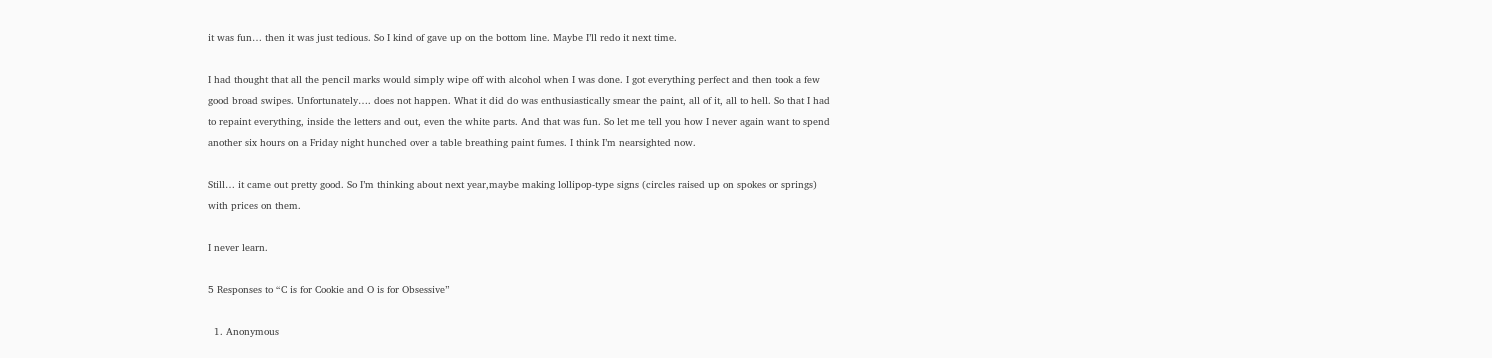it was fun… then it was just tedious. So I kind of gave up on the bottom line. Maybe I’ll redo it next time.

I had thought that all the pencil marks would simply wipe off with alcohol when I was done. I got everything perfect and then took a few good broad swipes. Unfortunately…. does not happen. What it did do was enthusiastically smear the paint, all of it, all to hell. So that I had to repaint everything, inside the letters and out, even the white parts. And that was fun. So let me tell you how I never again want to spend another six hours on a Friday night hunched over a table breathing paint fumes. I think I’m nearsighted now.

Still… it came out pretty good. So I’m thinking about next year,maybe making lollipop-type signs (circles raised up on spokes or springs) with prices on them.

I never learn.

5 Responses to “C is for Cookie and O is for Obsessive”

  1. Anonymous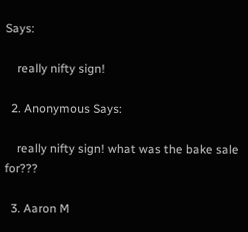Says:

    really nifty sign!

  2. Anonymous Says:

    really nifty sign! what was the bake sale for???

  3. Aaron M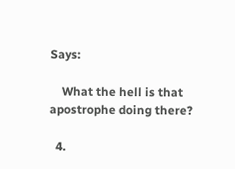Says:

    What the hell is that apostrophe doing there?

  4.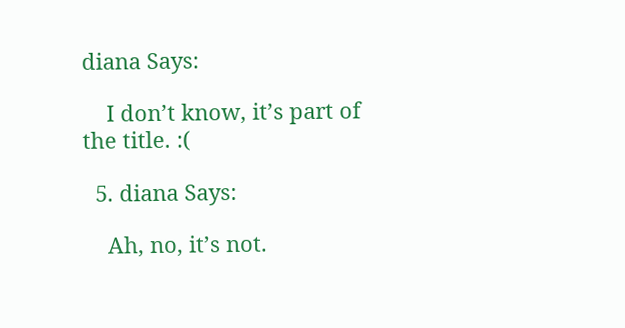diana Says:

    I don’t know, it’s part of the title. :(

  5. diana Says:

    Ah, no, it’s not.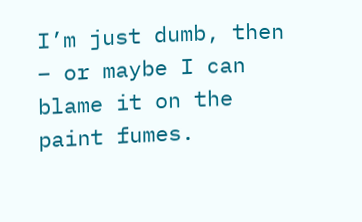I’m just dumb, then – or maybe I can blame it on the paint fumes.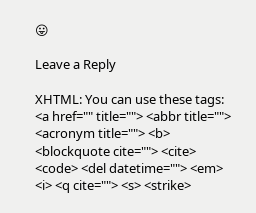😛

Leave a Reply

XHTML: You can use these tags: <a href="" title=""> <abbr title=""> <acronym title=""> <b> <blockquote cite=""> <cite> <code> <del datetime=""> <em> <i> <q cite=""> <s> <strike>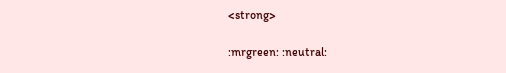<strong>

:mrgreen: :neutral: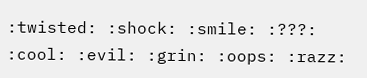:twisted: :shock: :smile: :???: :cool: :evil: :grin: :oops: :razz: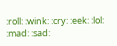:roll: :wink: :cry: :eek: :lol: :mad: :sad: